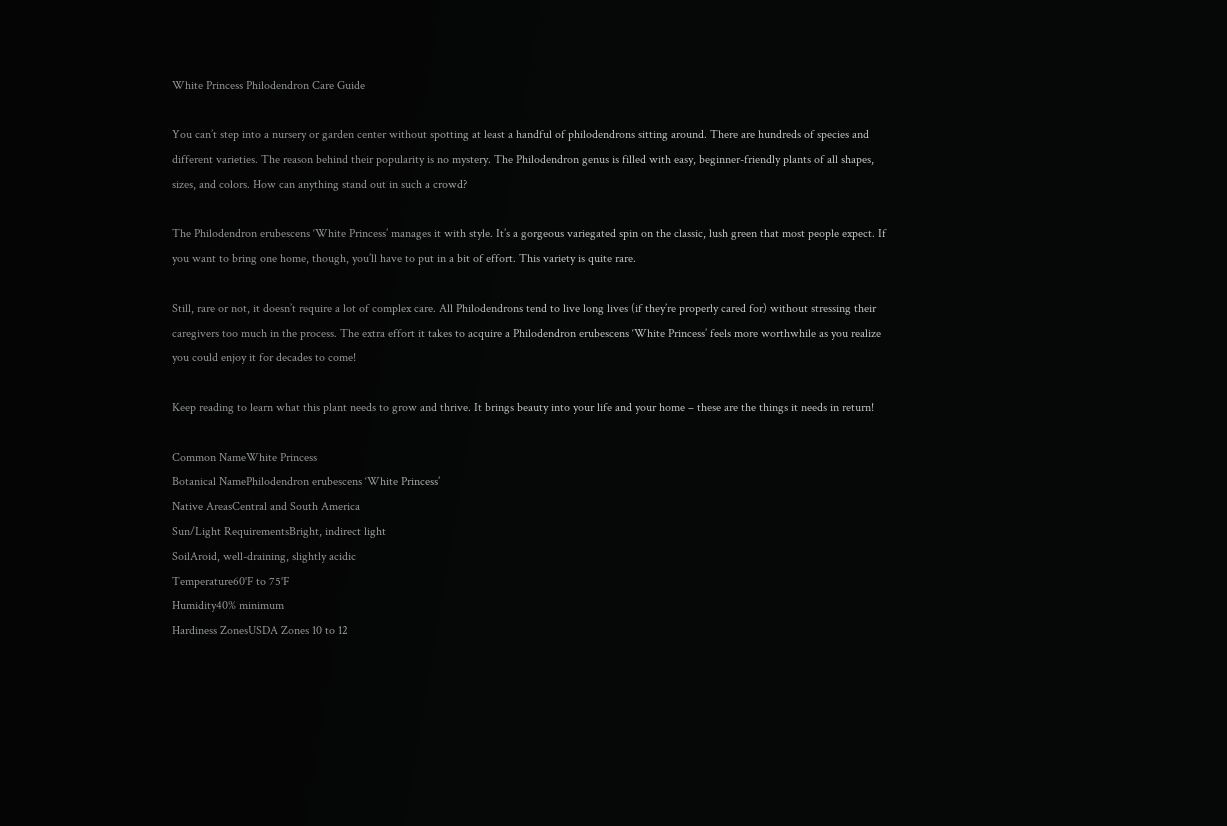White Princess Philodendron Care Guide

You can’t step into a nursery or garden center without spotting at least a handful of philodendrons sitting around. There are hundreds of species and different varieties. The reason behind their popularity is no mystery. The Philodendron genus is filled with easy, beginner-friendly plants of all shapes, sizes, and colors. How can anything stand out in such a crowd?

The Philodendron erubescens ‘White Princess’ manages it with style. It’s a gorgeous variegated spin on the classic, lush green that most people expect. If you want to bring one home, though, you’ll have to put in a bit of effort. This variety is quite rare.

Still, rare or not, it doesn’t require a lot of complex care. All Philodendrons tend to live long lives (if they’re properly cared for) without stressing their caregivers too much in the process. The extra effort it takes to acquire a Philodendron erubescens ‘White Princess’ feels more worthwhile as you realize you could enjoy it for decades to come!

Keep reading to learn what this plant needs to grow and thrive. It brings beauty into your life and your home – these are the things it needs in return!

Common NameWhite Princess
Botanical NamePhilodendron erubescens ‘White Princess’
Native AreasCentral and South America
Sun/Light RequirementsBright, indirect light
SoilAroid, well-draining, slightly acidic
Temperature60˚F to 75˚F
Humidity40% minimum
Hardiness ZonesUSDA Zones 10 to 12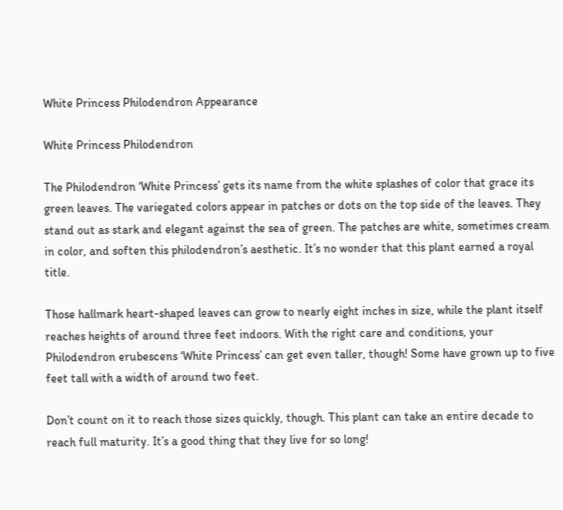White Princess Philodendron Appearance

White Princess Philodendron

The Philodendron ‘White Princess’ gets its name from the white splashes of color that grace its green leaves. The variegated colors appear in patches or dots on the top side of the leaves. They stand out as stark and elegant against the sea of green. The patches are white, sometimes cream in color, and soften this philodendron’s aesthetic. It’s no wonder that this plant earned a royal title.

Those hallmark heart-shaped leaves can grow to nearly eight inches in size, while the plant itself reaches heights of around three feet indoors. With the right care and conditions, your Philodendron erubescens ‘White Princess’ can get even taller, though! Some have grown up to five feet tall with a width of around two feet.

Don’t count on it to reach those sizes quickly, though. This plant can take an entire decade to reach full maturity. It’s a good thing that they live for so long!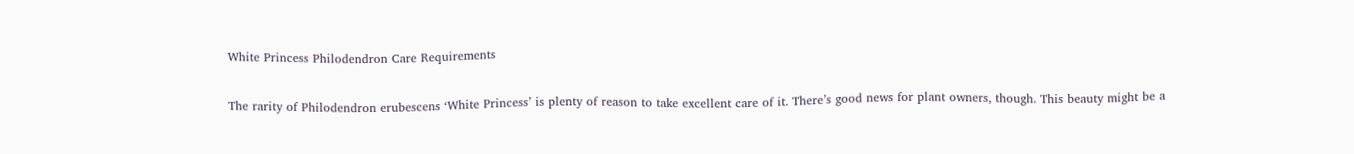White Princess Philodendron Care Requirements

The rarity of Philodendron erubescens ‘White Princess’ is plenty of reason to take excellent care of it. There’s good news for plant owners, though. This beauty might be a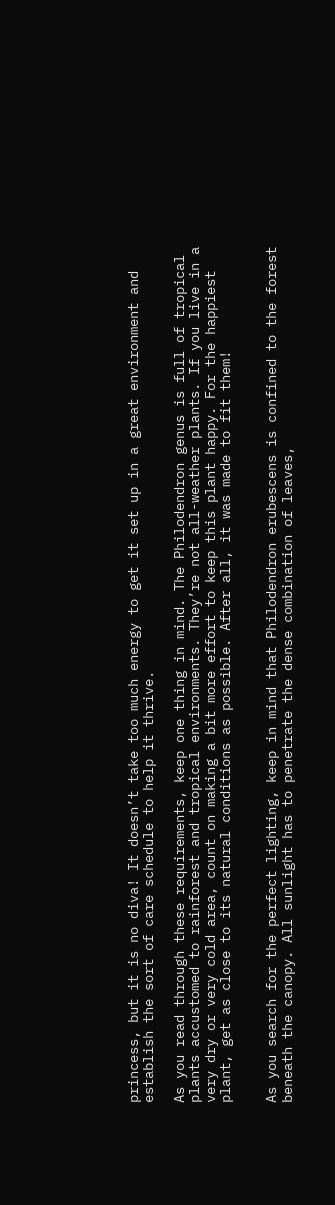princess, but it is no diva! It doesn’t take too much energy to get it set up in a great environment and establish the sort of care schedule to help it thrive.

As you read through these requirements, keep one thing in mind. The Philodendron genus is full of tropical plants accustomed to rainforest and tropical environments. They’re not all-weather plants. If you live in a very dry or very cold area, count on making a bit more effort to keep this plant happy. For the happiest plant, get as close to its natural conditions as possible. After all, it was made to fit them!


As you search for the perfect lighting, keep in mind that Philodendron erubescens is confined to the forest beneath the canopy. All sunlight has to penetrate the dense combination of leaves,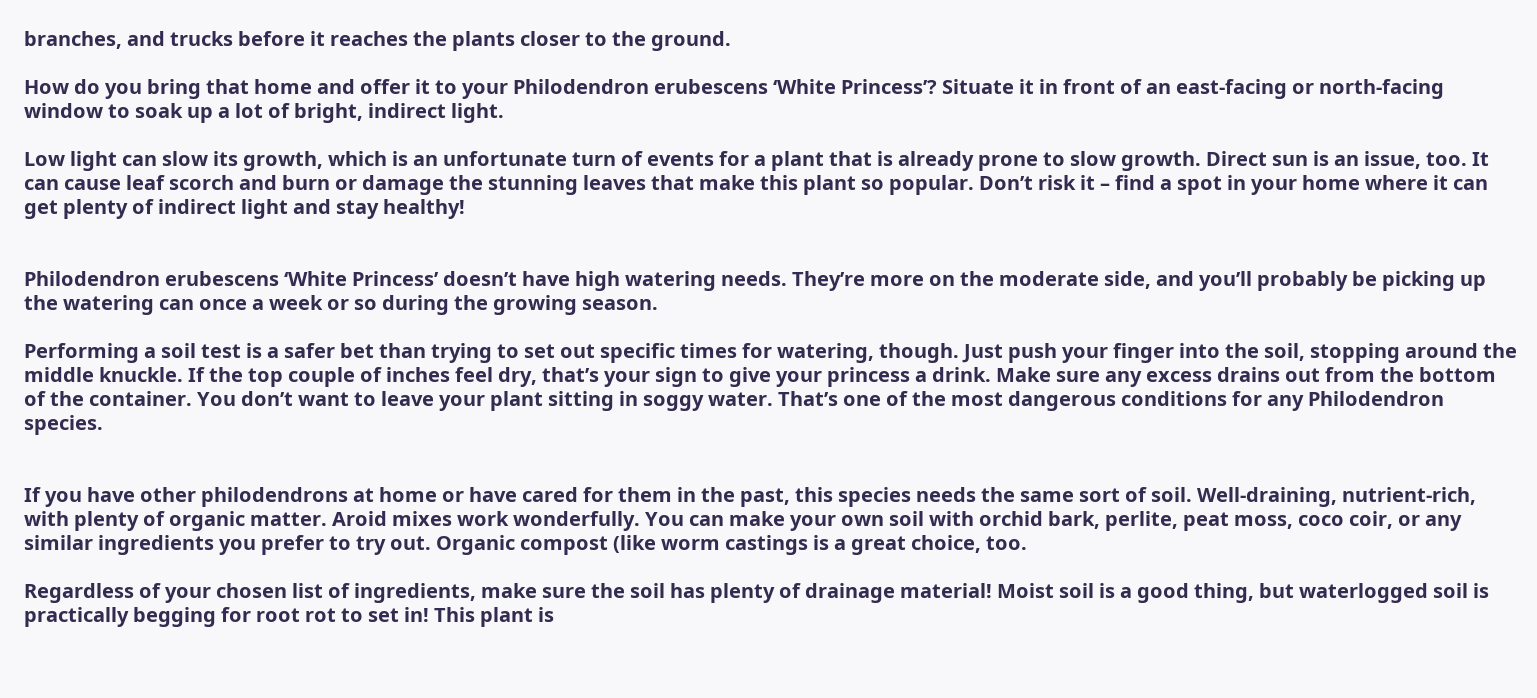branches, and trucks before it reaches the plants closer to the ground.

How do you bring that home and offer it to your Philodendron erubescens ‘White Princess’? Situate it in front of an east-facing or north-facing window to soak up a lot of bright, indirect light.

Low light can slow its growth, which is an unfortunate turn of events for a plant that is already prone to slow growth. Direct sun is an issue, too. It can cause leaf scorch and burn or damage the stunning leaves that make this plant so popular. Don’t risk it – find a spot in your home where it can get plenty of indirect light and stay healthy!


Philodendron erubescens ‘White Princess’ doesn’t have high watering needs. They’re more on the moderate side, and you’ll probably be picking up the watering can once a week or so during the growing season.

Performing a soil test is a safer bet than trying to set out specific times for watering, though. Just push your finger into the soil, stopping around the middle knuckle. If the top couple of inches feel dry, that’s your sign to give your princess a drink. Make sure any excess drains out from the bottom of the container. You don’t want to leave your plant sitting in soggy water. That’s one of the most dangerous conditions for any Philodendron species.


If you have other philodendrons at home or have cared for them in the past, this species needs the same sort of soil. Well-draining, nutrient-rich, with plenty of organic matter. Aroid mixes work wonderfully. You can make your own soil with orchid bark, perlite, peat moss, coco coir, or any similar ingredients you prefer to try out. Organic compost (like worm castings is a great choice, too.

Regardless of your chosen list of ingredients, make sure the soil has plenty of drainage material! Moist soil is a good thing, but waterlogged soil is practically begging for root rot to set in! This plant is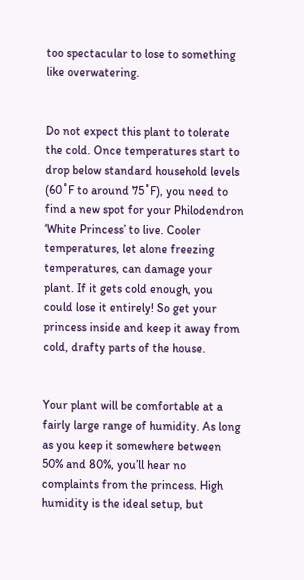too spectacular to lose to something like overwatering.


Do not expect this plant to tolerate the cold. Once temperatures start to drop below standard household levels (60˚F to around 75˚F), you need to find a new spot for your Philodendron ‘White Princess’ to live. Cooler temperatures, let alone freezing temperatures, can damage your plant. If it gets cold enough, you could lose it entirely! So get your princess inside and keep it away from cold, drafty parts of the house.


Your plant will be comfortable at a fairly large range of humidity. As long as you keep it somewhere between 50% and 80%, you’ll hear no complaints from the princess. High humidity is the ideal setup, but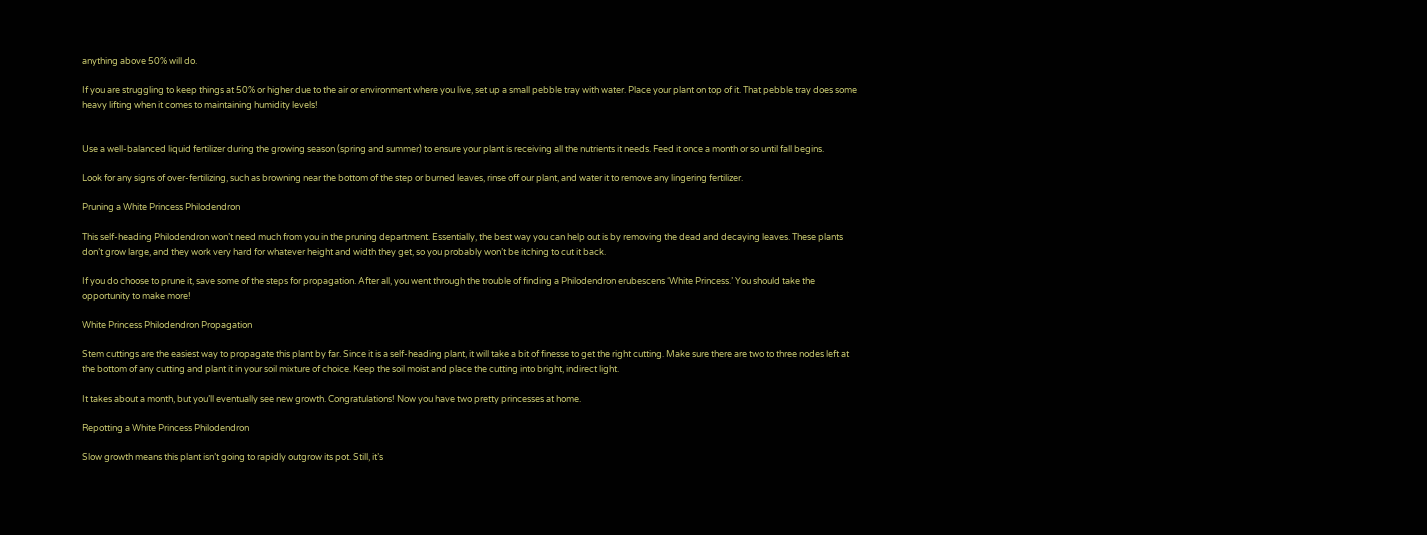anything above 50% will do.

If you are struggling to keep things at 50% or higher due to the air or environment where you live, set up a small pebble tray with water. Place your plant on top of it. That pebble tray does some heavy lifting when it comes to maintaining humidity levels!


Use a well-balanced liquid fertilizer during the growing season (spring and summer) to ensure your plant is receiving all the nutrients it needs. Feed it once a month or so until fall begins.

Look for any signs of over-fertilizing, such as browning near the bottom of the step or burned leaves, rinse off our plant, and water it to remove any lingering fertilizer.

Pruning a White Princess Philodendron

This self-heading Philodendron won’t need much from you in the pruning department. Essentially, the best way you can help out is by removing the dead and decaying leaves. These plants don’t grow large, and they work very hard for whatever height and width they get, so you probably won’t be itching to cut it back.

If you do choose to prune it, save some of the steps for propagation. After all, you went through the trouble of finding a Philodendron erubescens ‘White Princess.’ You should take the opportunity to make more!

White Princess Philodendron Propagation

Stem cuttings are the easiest way to propagate this plant by far. Since it is a self-heading plant, it will take a bit of finesse to get the right cutting. Make sure there are two to three nodes left at the bottom of any cutting and plant it in your soil mixture of choice. Keep the soil moist and place the cutting into bright, indirect light.

It takes about a month, but you’ll eventually see new growth. Congratulations! Now you have two pretty princesses at home.

Repotting a White Princess Philodendron

Slow growth means this plant isn’t going to rapidly outgrow its pot. Still, it’s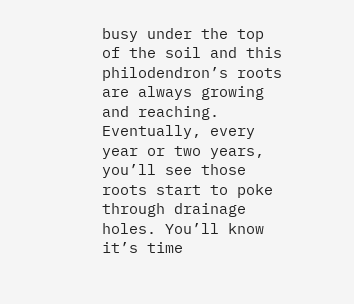busy under the top of the soil and this philodendron’s roots are always growing and reaching. Eventually, every year or two years, you’ll see those roots start to poke through drainage holes. You’ll know it’s time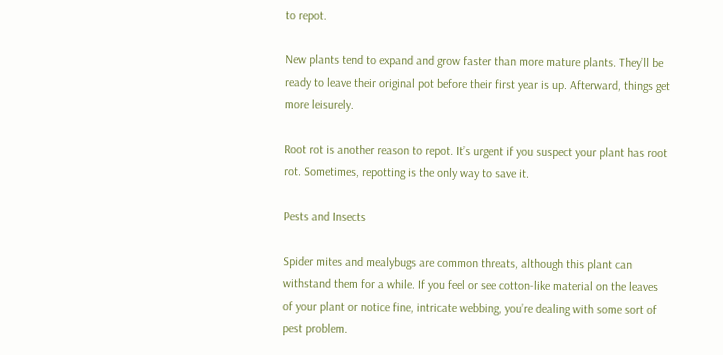to repot.

New plants tend to expand and grow faster than more mature plants. They’ll be ready to leave their original pot before their first year is up. Afterward, things get more leisurely.

Root rot is another reason to repot. It’s urgent if you suspect your plant has root rot. Sometimes, repotting is the only way to save it.

Pests and Insects

Spider mites and mealybugs are common threats, although this plant can withstand them for a while. If you feel or see cotton-like material on the leaves of your plant or notice fine, intricate webbing, you’re dealing with some sort of pest problem.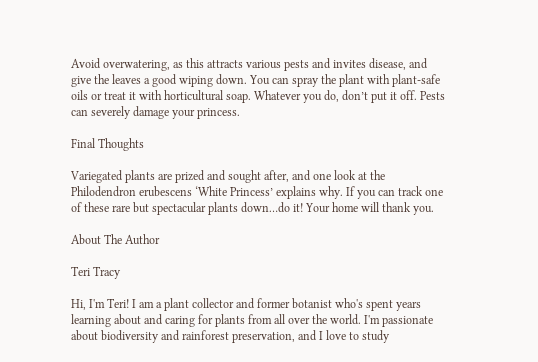Avoid overwatering, as this attracts various pests and invites disease, and give the leaves a good wiping down. You can spray the plant with plant-safe oils or treat it with horticultural soap. Whatever you do, don’t put it off. Pests can severely damage your princess.

Final Thoughts

Variegated plants are prized and sought after, and one look at the Philodendron erubescens ‘White Princess’ explains why. If you can track one of these rare but spectacular plants down…do it! Your home will thank you.

About The Author

Teri Tracy

Hi, I'm Teri! I am a plant collector and former botanist who's spent years learning about and caring for plants from all over the world. I'm passionate about biodiversity and rainforest preservation, and I love to study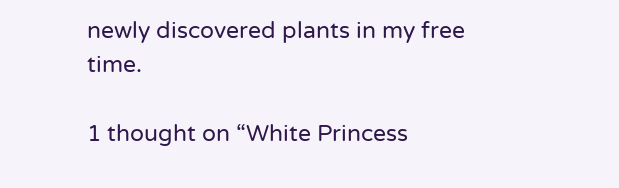newly discovered plants in my free time.

1 thought on “White Princess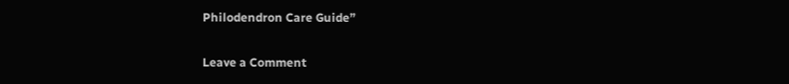Philodendron Care Guide”

Leave a Comment